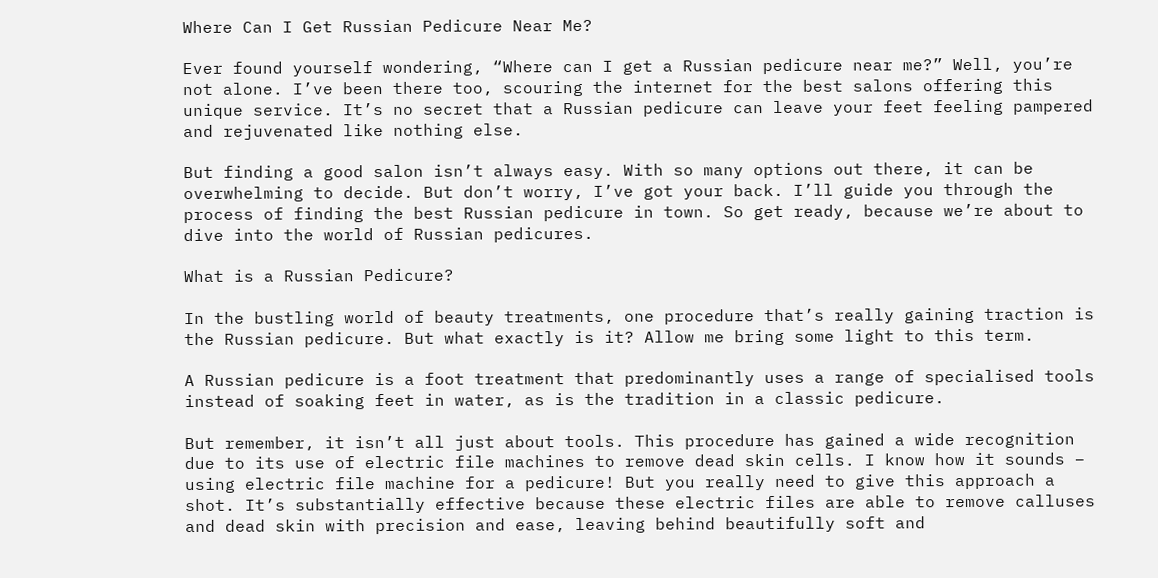Where Can I Get Russian Pedicure Near Me?

Ever found yourself wondering, “Where can I get a Russian pedicure near me?” Well, you’re not alone. I’ve been there too, scouring the internet for the best salons offering this unique service. It’s no secret that a Russian pedicure can leave your feet feeling pampered and rejuvenated like nothing else.

But finding a good salon isn’t always easy. With so many options out there, it can be overwhelming to decide. But don’t worry, I’ve got your back. I’ll guide you through the process of finding the best Russian pedicure in town. So get ready, because we’re about to dive into the world of Russian pedicures.

What is a Russian Pedicure?

In the bustling world of beauty treatments, one procedure that’s really gaining traction is the Russian pedicure. But what exactly is it? Allow me bring some light to this term.

A Russian pedicure is a foot treatment that predominantly uses a range of specialised tools instead of soaking feet in water, as is the tradition in a classic pedicure.

But remember, it isn’t all just about tools. This procedure has gained a wide recognition due to its use of electric file machines to remove dead skin cells. I know how it sounds – using electric file machine for a pedicure! But you really need to give this approach a shot. It’s substantially effective because these electric files are able to remove calluses and dead skin with precision and ease, leaving behind beautifully soft and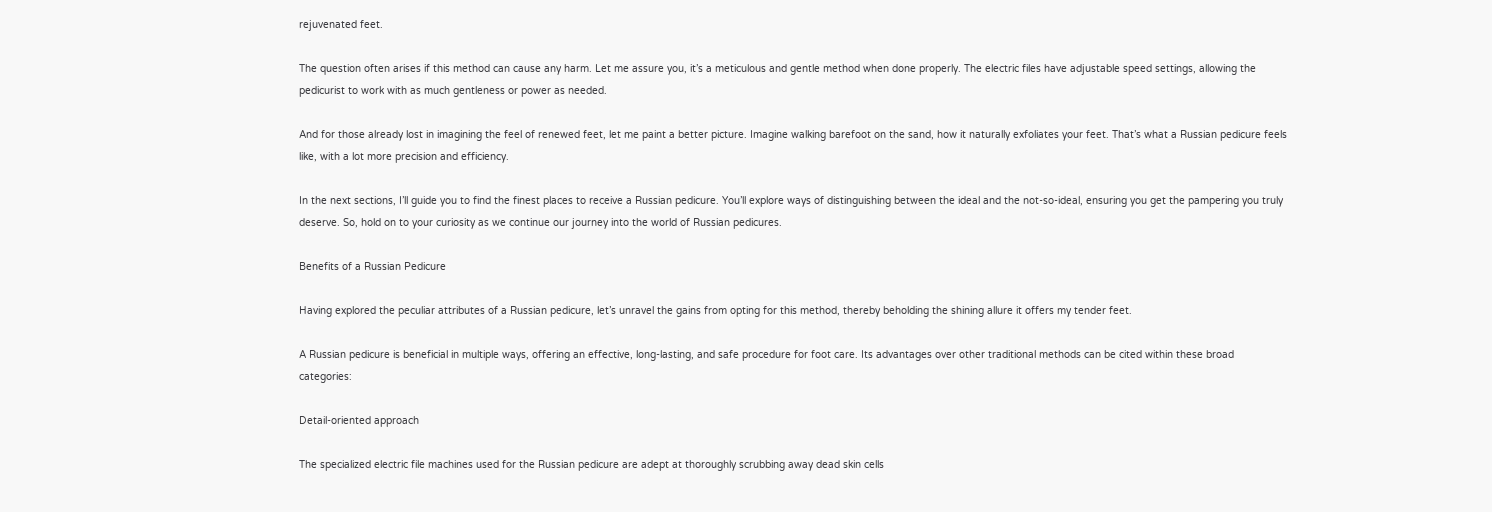rejuvenated feet.

The question often arises if this method can cause any harm. Let me assure you, it’s a meticulous and gentle method when done properly. The electric files have adjustable speed settings, allowing the pedicurist to work with as much gentleness or power as needed.

And for those already lost in imagining the feel of renewed feet, let me paint a better picture. Imagine walking barefoot on the sand, how it naturally exfoliates your feet. That’s what a Russian pedicure feels like, with a lot more precision and efficiency.

In the next sections, I’ll guide you to find the finest places to receive a Russian pedicure. You’ll explore ways of distinguishing between the ideal and the not-so-ideal, ensuring you get the pampering you truly deserve. So, hold on to your curiosity as we continue our journey into the world of Russian pedicures.

Benefits of a Russian Pedicure

Having explored the peculiar attributes of a Russian pedicure, let’s unravel the gains from opting for this method, thereby beholding the shining allure it offers my tender feet.

A Russian pedicure is beneficial in multiple ways, offering an effective, long-lasting, and safe procedure for foot care. Its advantages over other traditional methods can be cited within these broad categories:

Detail-oriented approach

The specialized electric file machines used for the Russian pedicure are adept at thoroughly scrubbing away dead skin cells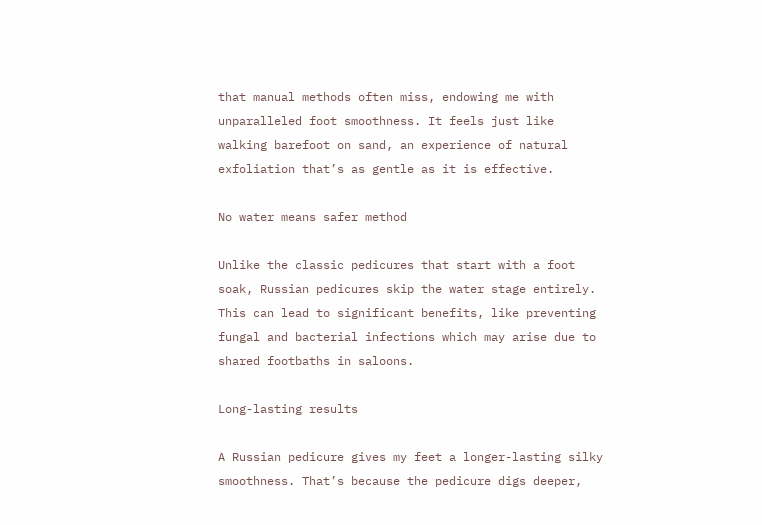that manual methods often miss, endowing me with unparalleled foot smoothness. It feels just like walking barefoot on sand, an experience of natural exfoliation that’s as gentle as it is effective.

No water means safer method

Unlike the classic pedicures that start with a foot soak, Russian pedicures skip the water stage entirely. This can lead to significant benefits, like preventing fungal and bacterial infections which may arise due to shared footbaths in saloons.

Long-lasting results

A Russian pedicure gives my feet a longer-lasting silky smoothness. That’s because the pedicure digs deeper,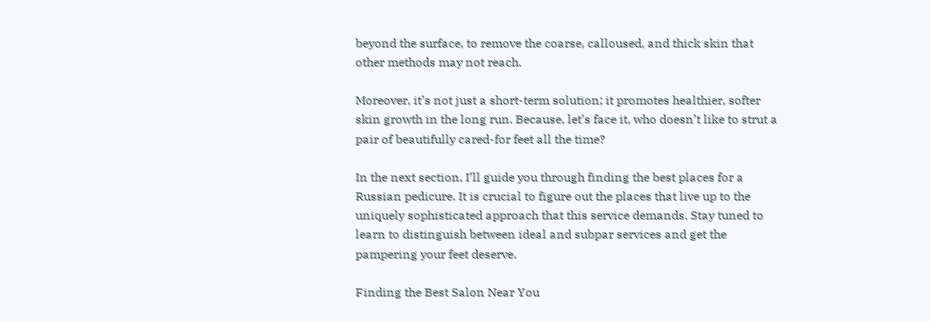beyond the surface, to remove the coarse, calloused, and thick skin that other methods may not reach.

Moreover, it’s not just a short-term solution; it promotes healthier, softer skin growth in the long run. Because, let’s face it, who doesn’t like to strut a pair of beautifully cared-for feet all the time?

In the next section, I’ll guide you through finding the best places for a Russian pedicure. It is crucial to figure out the places that live up to the uniquely sophisticated approach that this service demands. Stay tuned to learn to distinguish between ideal and subpar services and get the pampering your feet deserve.

Finding the Best Salon Near You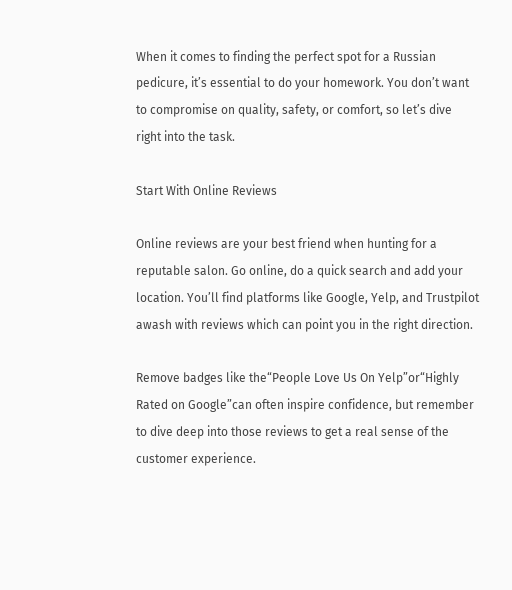When it comes to finding the perfect spot for a Russian pedicure, it’s essential to do your homework. You don’t want to compromise on quality, safety, or comfort, so let’s dive right into the task.

Start With Online Reviews

Online reviews are your best friend when hunting for a reputable salon. Go online, do a quick search and add your location. You’ll find platforms like Google, Yelp, and Trustpilot awash with reviews which can point you in the right direction.

Remove badges like the“People Love Us On Yelp”or“Highly Rated on Google”can often inspire confidence, but remember to dive deep into those reviews to get a real sense of the customer experience.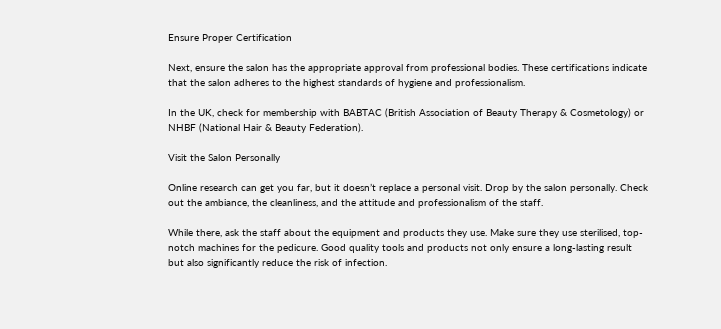Ensure Proper Certification

Next, ensure the salon has the appropriate approval from professional bodies. These certifications indicate that the salon adheres to the highest standards of hygiene and professionalism.

In the UK, check for membership with BABTAC (British Association of Beauty Therapy & Cosmetology) or NHBF (National Hair & Beauty Federation).

Visit the Salon Personally

Online research can get you far, but it doesn’t replace a personal visit. Drop by the salon personally. Check out the ambiance, the cleanliness, and the attitude and professionalism of the staff.

While there, ask the staff about the equipment and products they use. Make sure they use sterilised, top-notch machines for the pedicure. Good quality tools and products not only ensure a long-lasting result but also significantly reduce the risk of infection.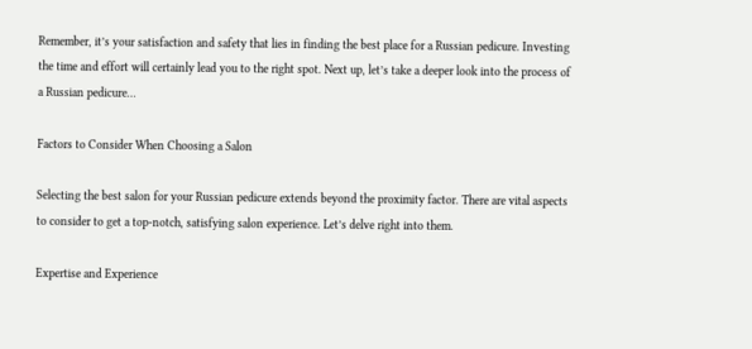Remember, it’s your satisfaction and safety that lies in finding the best place for a Russian pedicure. Investing the time and effort will certainly lead you to the right spot. Next up, let’s take a deeper look into the process of a Russian pedicure…

Factors to Consider When Choosing a Salon

Selecting the best salon for your Russian pedicure extends beyond the proximity factor. There are vital aspects to consider to get a top-notch, satisfying salon experience. Let’s delve right into them.

Expertise and Experience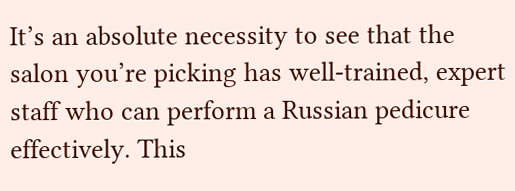It’s an absolute necessity to see that the salon you’re picking has well-trained, expert staff who can perform a Russian pedicure effectively. This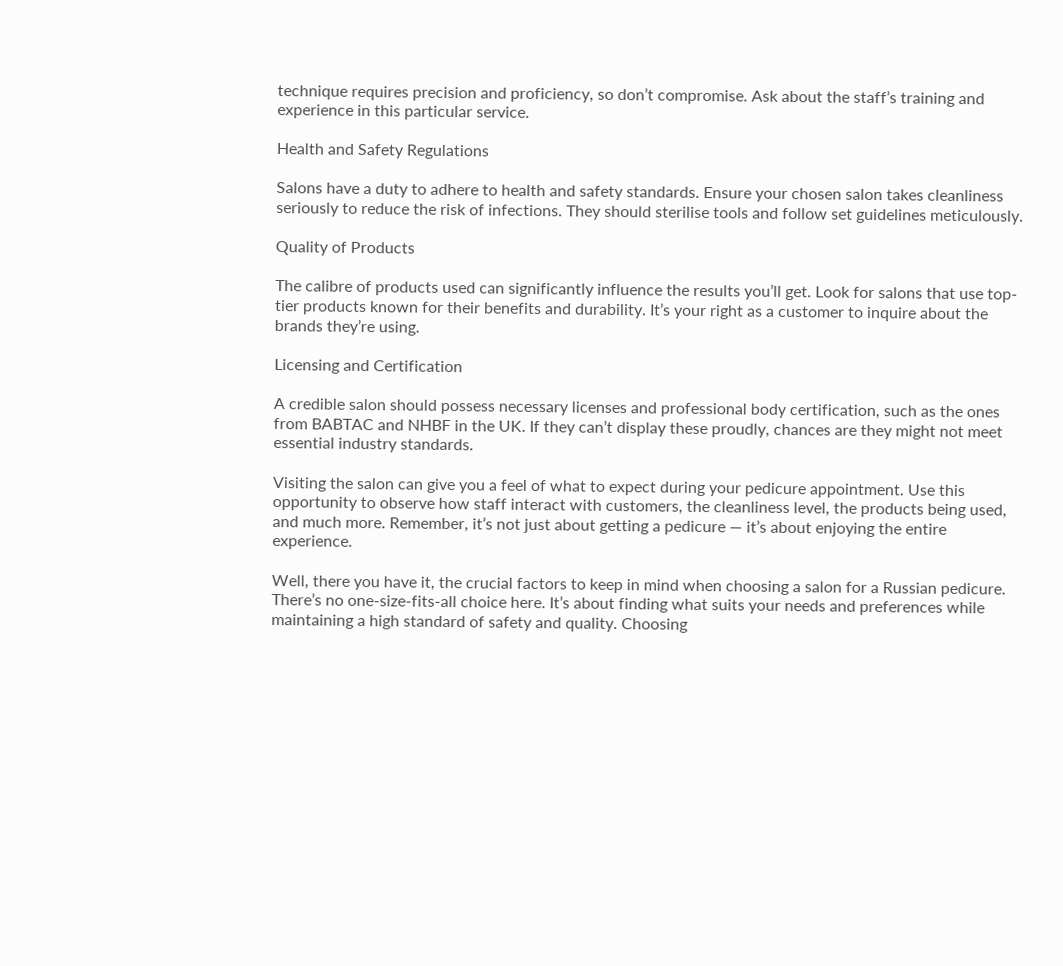technique requires precision and proficiency, so don’t compromise. Ask about the staff’s training and experience in this particular service.

Health and Safety Regulations

Salons have a duty to adhere to health and safety standards. Ensure your chosen salon takes cleanliness seriously to reduce the risk of infections. They should sterilise tools and follow set guidelines meticulously.

Quality of Products

The calibre of products used can significantly influence the results you’ll get. Look for salons that use top-tier products known for their benefits and durability. It’s your right as a customer to inquire about the brands they’re using.

Licensing and Certification

A credible salon should possess necessary licenses and professional body certification, such as the ones from BABTAC and NHBF in the UK. If they can’t display these proudly, chances are they might not meet essential industry standards.

Visiting the salon can give you a feel of what to expect during your pedicure appointment. Use this opportunity to observe how staff interact with customers, the cleanliness level, the products being used, and much more. Remember, it’s not just about getting a pedicure — it’s about enjoying the entire experience.

Well, there you have it, the crucial factors to keep in mind when choosing a salon for a Russian pedicure. There’s no one-size-fits-all choice here. It’s about finding what suits your needs and preferences while maintaining a high standard of safety and quality. Choosing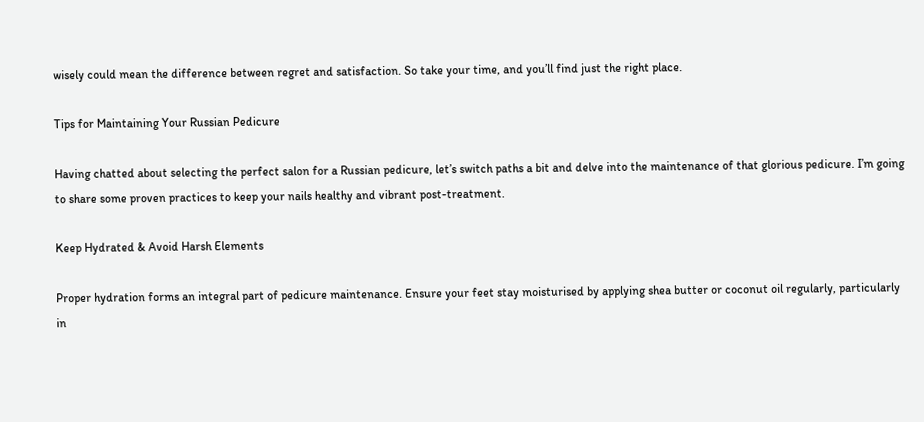wisely could mean the difference between regret and satisfaction. So take your time, and you’ll find just the right place.

Tips for Maintaining Your Russian Pedicure

Having chatted about selecting the perfect salon for a Russian pedicure, let’s switch paths a bit and delve into the maintenance of that glorious pedicure. I’m going to share some proven practices to keep your nails healthy and vibrant post-treatment.

Keep Hydrated & Avoid Harsh Elements

Proper hydration forms an integral part of pedicure maintenance. Ensure your feet stay moisturised by applying shea butter or coconut oil regularly, particularly in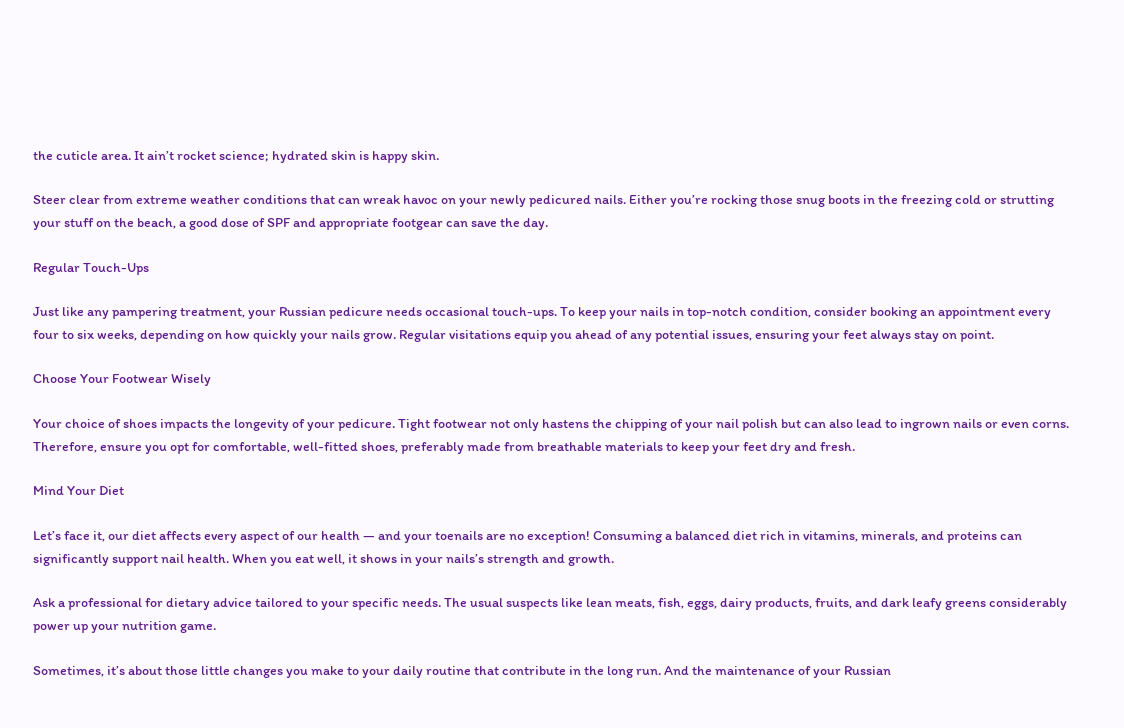the cuticle area. It ain’t rocket science; hydrated skin is happy skin.

Steer clear from extreme weather conditions that can wreak havoc on your newly pedicured nails. Either you’re rocking those snug boots in the freezing cold or strutting your stuff on the beach, a good dose of SPF and appropriate footgear can save the day.

Regular Touch-Ups

Just like any pampering treatment, your Russian pedicure needs occasional touch-ups. To keep your nails in top-notch condition, consider booking an appointment every four to six weeks, depending on how quickly your nails grow. Regular visitations equip you ahead of any potential issues, ensuring your feet always stay on point.

Choose Your Footwear Wisely

Your choice of shoes impacts the longevity of your pedicure. Tight footwear not only hastens the chipping of your nail polish but can also lead to ingrown nails or even corns. Therefore, ensure you opt for comfortable, well-fitted shoes, preferably made from breathable materials to keep your feet dry and fresh.

Mind Your Diet

Let’s face it, our diet affects every aspect of our health — and your toenails are no exception! Consuming a balanced diet rich in vitamins, minerals, and proteins can significantly support nail health. When you eat well, it shows in your nails’s strength and growth.

Ask a professional for dietary advice tailored to your specific needs. The usual suspects like lean meats, fish, eggs, dairy products, fruits, and dark leafy greens considerably power up your nutrition game.

Sometimes, it’s about those little changes you make to your daily routine that contribute in the long run. And the maintenance of your Russian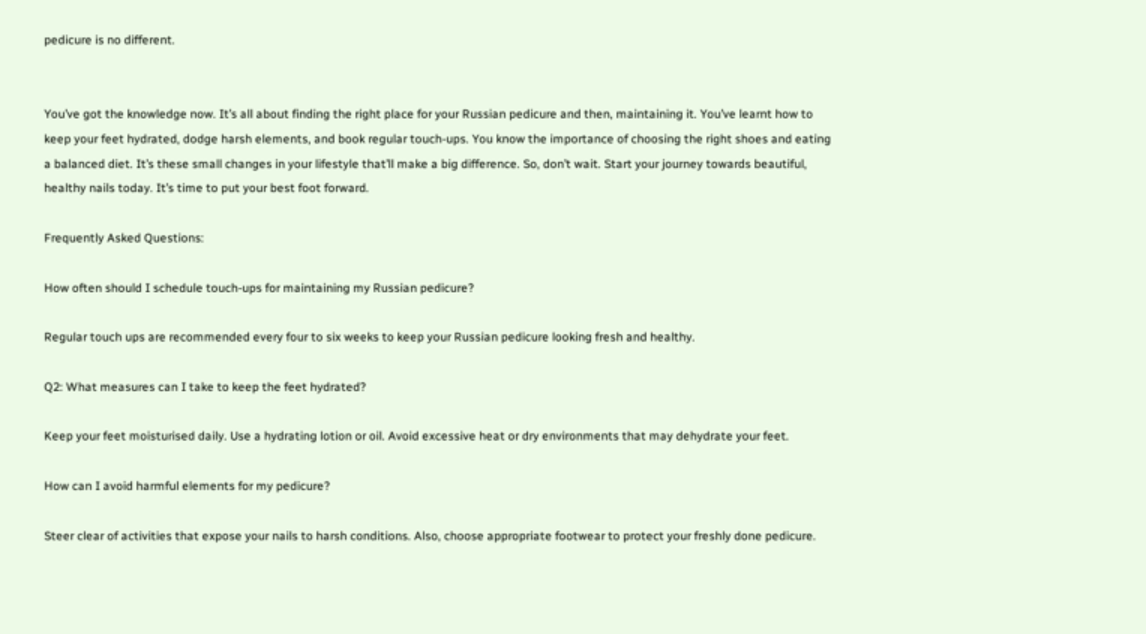pedicure is no different.


You’ve got the knowledge now. It’s all about finding the right place for your Russian pedicure and then, maintaining it. You’ve learnt how to keep your feet hydrated, dodge harsh elements, and book regular touch-ups. You know the importance of choosing the right shoes and eating a balanced diet. It’s these small changes in your lifestyle that’ll make a big difference. So, don’t wait. Start your journey towards beautiful, healthy nails today. It’s time to put your best foot forward.

Frequently Asked Questions:

How often should I schedule touch-ups for maintaining my Russian pedicure?

Regular touch ups are recommended every four to six weeks to keep your Russian pedicure looking fresh and healthy.

Q2: What measures can I take to keep the feet hydrated?

Keep your feet moisturised daily. Use a hydrating lotion or oil. Avoid excessive heat or dry environments that may dehydrate your feet.

How can I avoid harmful elements for my pedicure?

Steer clear of activities that expose your nails to harsh conditions. Also, choose appropriate footwear to protect your freshly done pedicure.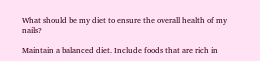What should be my diet to ensure the overall health of my nails?

Maintain a balanced diet. Include foods that are rich in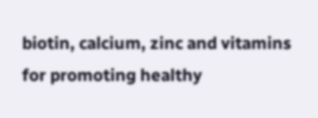biotin, calcium, zinc and vitamins for promoting healthy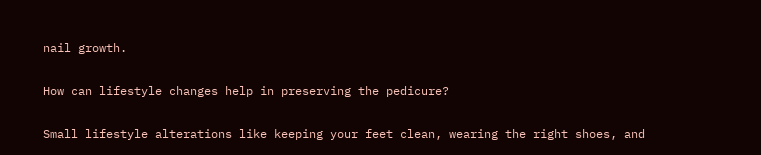nail growth.

How can lifestyle changes help in preserving the pedicure?

Small lifestyle alterations like keeping your feet clean, wearing the right shoes, and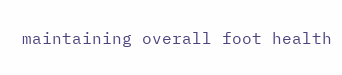maintaining overall foot health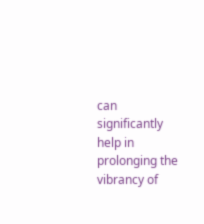can significantly help in prolonging the vibrancy of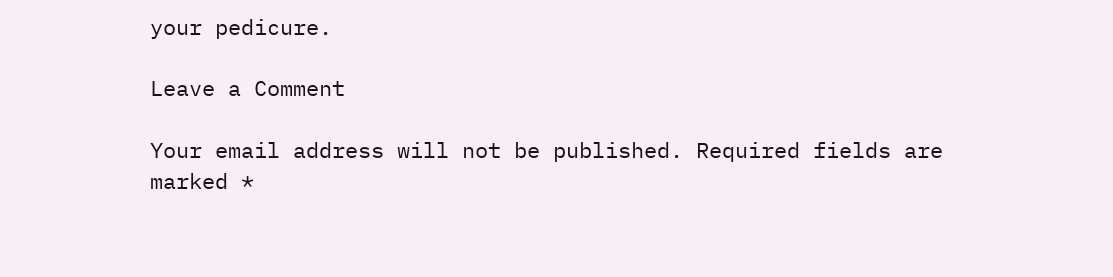your pedicure.

Leave a Comment

Your email address will not be published. Required fields are marked *